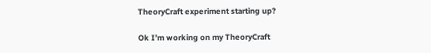TheoryCraft experiment starting up?

Ok I’m working on my TheoryCraft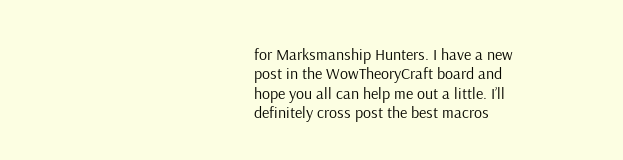for Marksmanship Hunters. I have a new post in the WowTheoryCraft board and hope you all can help me out a little. I’ll definitely cross post the best macros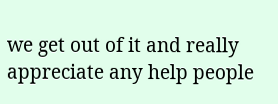we get out of it and really appreciate any help people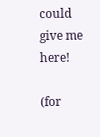could give me here!

(for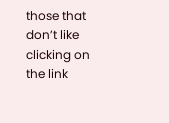those that don’t like clicking on the link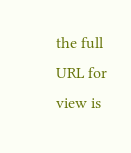the full URL for view is